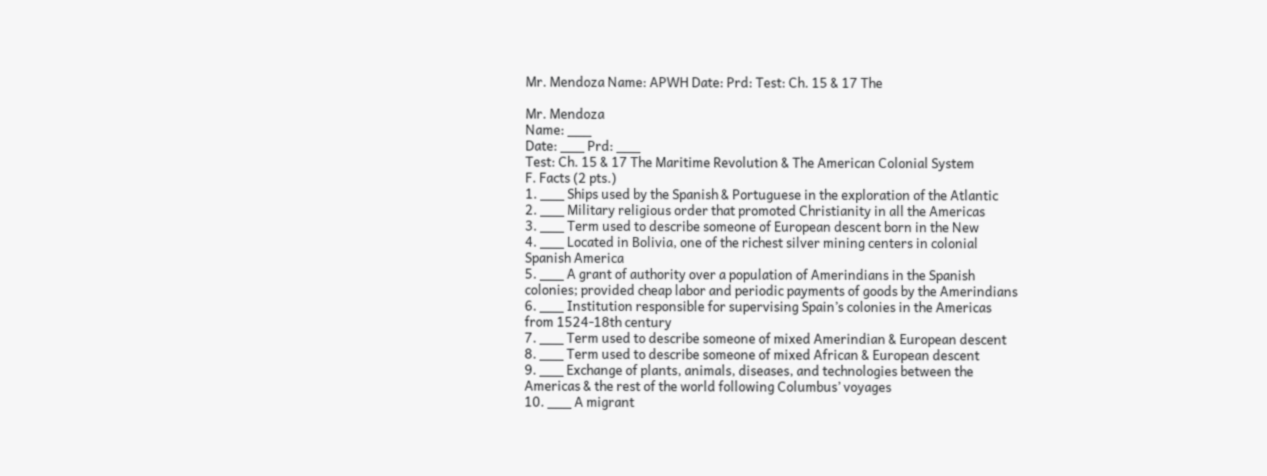Mr. Mendoza Name: APWH Date: Prd: Test: Ch. 15 & 17 The

Mr. Mendoza
Name: ___
Date: ___ Prd: ___
Test: Ch. 15 & 17 The Maritime Revolution & The American Colonial System
F. Facts (2 pts.)
1. ___ Ships used by the Spanish & Portuguese in the exploration of the Atlantic
2. ___ Military religious order that promoted Christianity in all the Americas
3. ___ Term used to describe someone of European descent born in the New
4. ___ Located in Bolivia, one of the richest silver mining centers in colonial
Spanish America
5. ___ A grant of authority over a population of Amerindians in the Spanish
colonies; provided cheap labor and periodic payments of goods by the Amerindians
6. ___ Institution responsible for supervising Spain’s colonies in the Americas
from 1524-18th century
7. ___ Term used to describe someone of mixed Amerindian & European descent
8. ___ Term used to describe someone of mixed African & European descent
9. ___ Exchange of plants, animals, diseases, and technologies between the
Americas & the rest of the world following Columbus’ voyages
10. ___ A migrant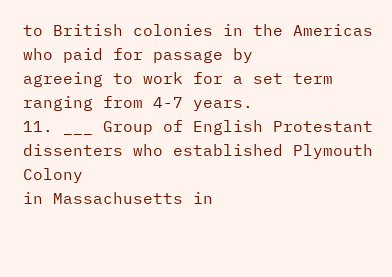to British colonies in the Americas who paid for passage by
agreeing to work for a set term ranging from 4-7 years.
11. ___ Group of English Protestant dissenters who established Plymouth Colony
in Massachusetts in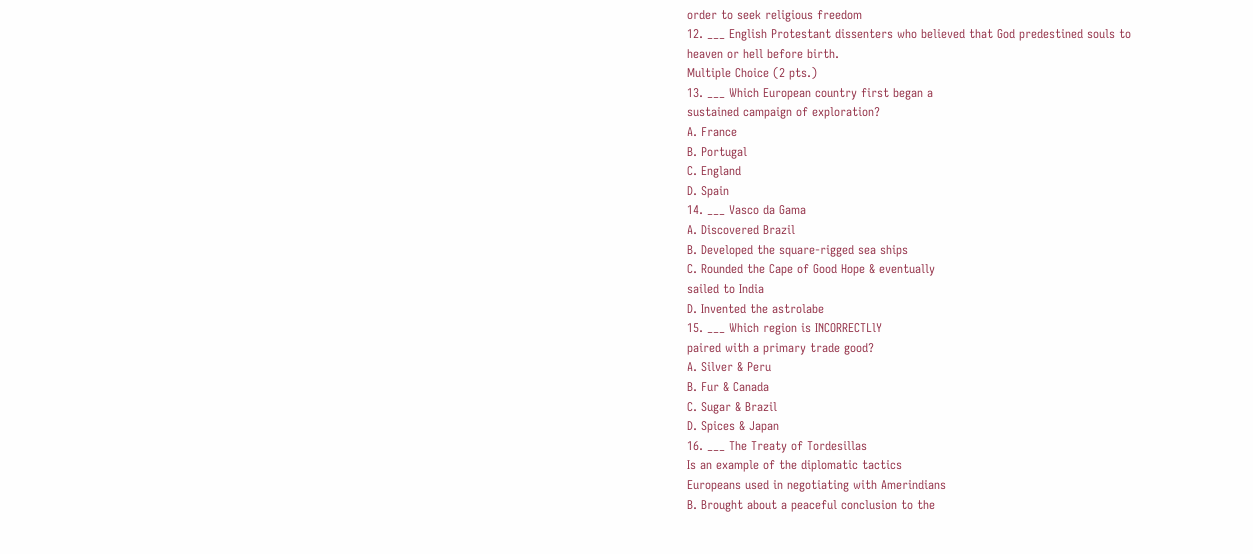order to seek religious freedom
12. ___ English Protestant dissenters who believed that God predestined souls to
heaven or hell before birth.
Multiple Choice (2 pts.)
13. ___ Which European country first began a
sustained campaign of exploration?
A. France
B. Portugal
C. England
D. Spain
14. ___ Vasco da Gama
A. Discovered Brazil
B. Developed the square-rigged sea ships
C. Rounded the Cape of Good Hope & eventually
sailed to India
D. Invented the astrolabe
15. ___ Which region is INCORRECTLlY
paired with a primary trade good?
A. Silver & Peru
B. Fur & Canada
C. Sugar & Brazil
D. Spices & Japan
16. ___ The Treaty of Tordesillas
Is an example of the diplomatic tactics
Europeans used in negotiating with Amerindians
B. Brought about a peaceful conclusion to the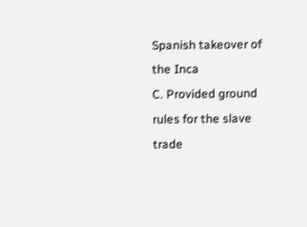Spanish takeover of the Inca
C. Provided ground rules for the slave trade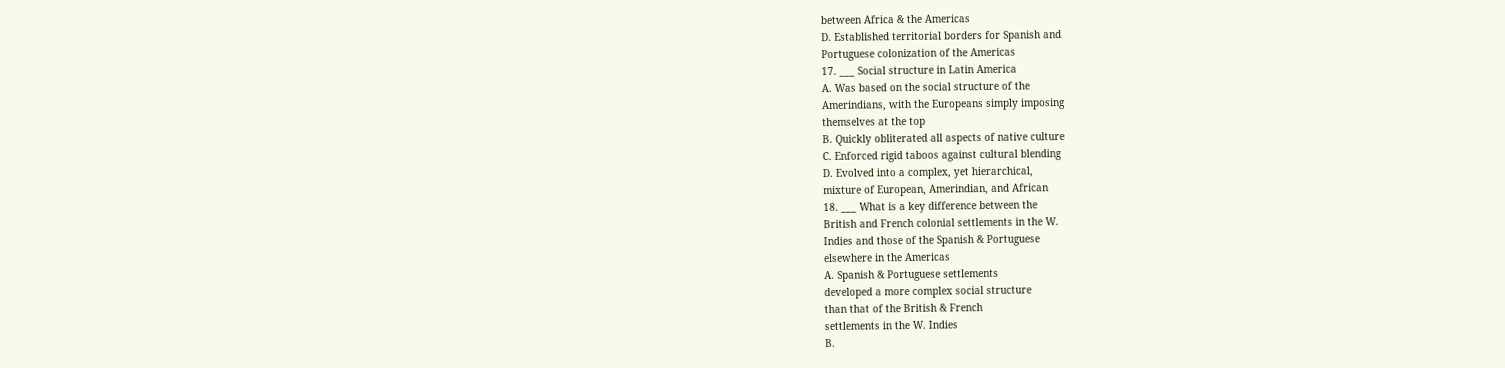between Africa & the Americas
D. Established territorial borders for Spanish and
Portuguese colonization of the Americas
17. ___ Social structure in Latin America
A. Was based on the social structure of the
Amerindians, with the Europeans simply imposing
themselves at the top
B. Quickly obliterated all aspects of native culture
C. Enforced rigid taboos against cultural blending
D. Evolved into a complex, yet hierarchical,
mixture of European, Amerindian, and African
18. ___ What is a key difference between the
British and French colonial settlements in the W.
Indies and those of the Spanish & Portuguese
elsewhere in the Americas
A. Spanish & Portuguese settlements
developed a more complex social structure
than that of the British & French
settlements in the W. Indies
B.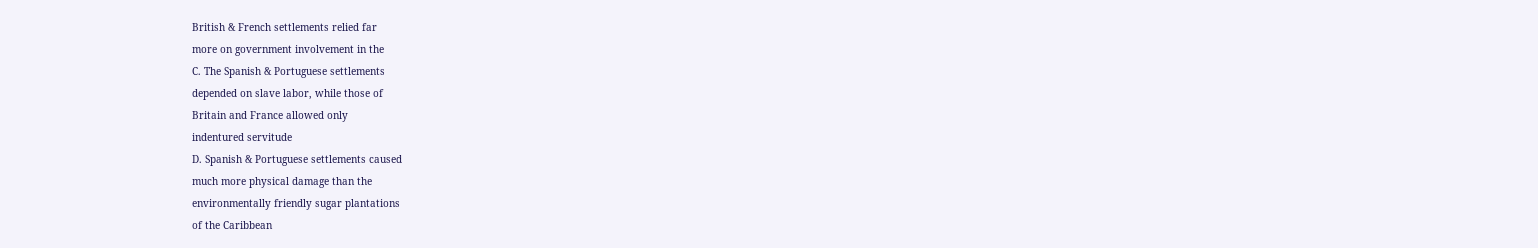British & French settlements relied far
more on government involvement in the
C. The Spanish & Portuguese settlements
depended on slave labor, while those of
Britain and France allowed only
indentured servitude
D. Spanish & Portuguese settlements caused
much more physical damage than the
environmentally friendly sugar plantations
of the Caribbean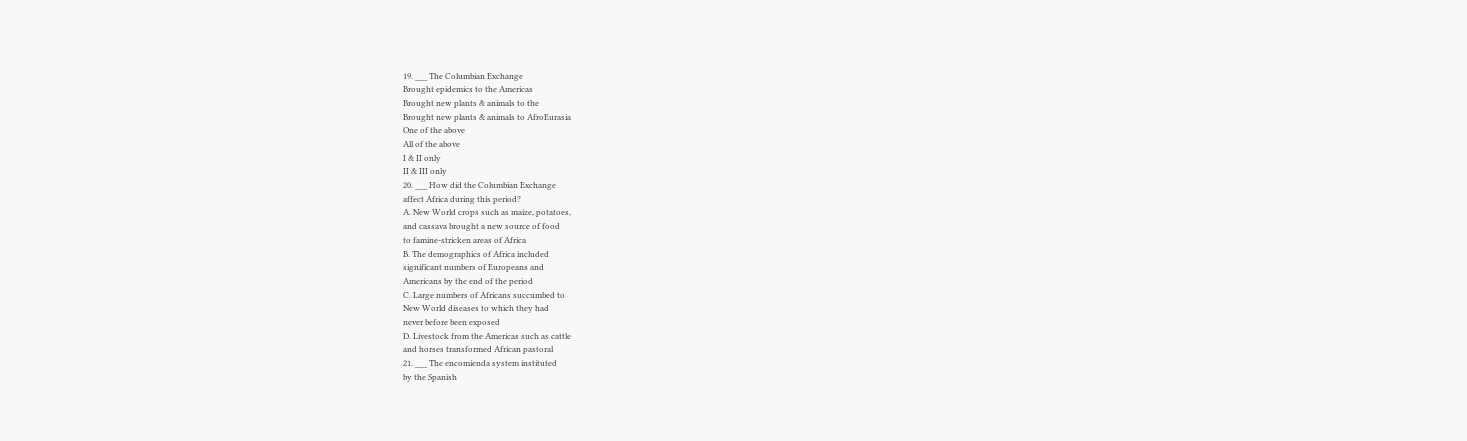19. ___ The Columbian Exchange
Brought epidemics to the Americas
Brought new plants & animals to the
Brought new plants & animals to AfroEurasia
One of the above
All of the above
I & II only
II & III only
20. ___ How did the Columbian Exchange
affect Africa during this period?
A. New World crops such as maize, potatoes,
and cassava brought a new source of food
to famine-stricken areas of Africa
B. The demographics of Africa included
significant numbers of Europeans and
Americans by the end of the period
C. Large numbers of Africans succumbed to
New World diseases to which they had
never before been exposed
D. Livestock from the Americas such as cattle
and horses transformed African pastoral
21. ___ The encomienda system instituted
by the Spanish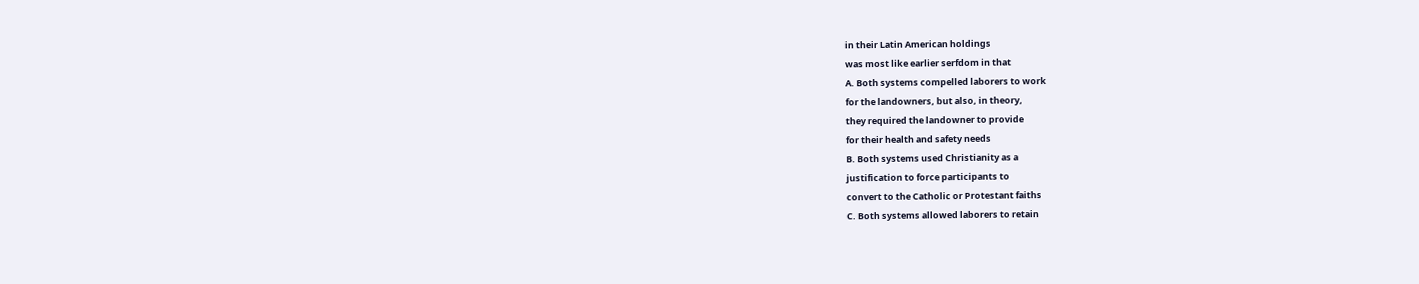in their Latin American holdings
was most like earlier serfdom in that
A. Both systems compelled laborers to work
for the landowners, but also, in theory,
they required the landowner to provide
for their health and safety needs
B. Both systems used Christianity as a
justification to force participants to
convert to the Catholic or Protestant faiths
C. Both systems allowed laborers to retain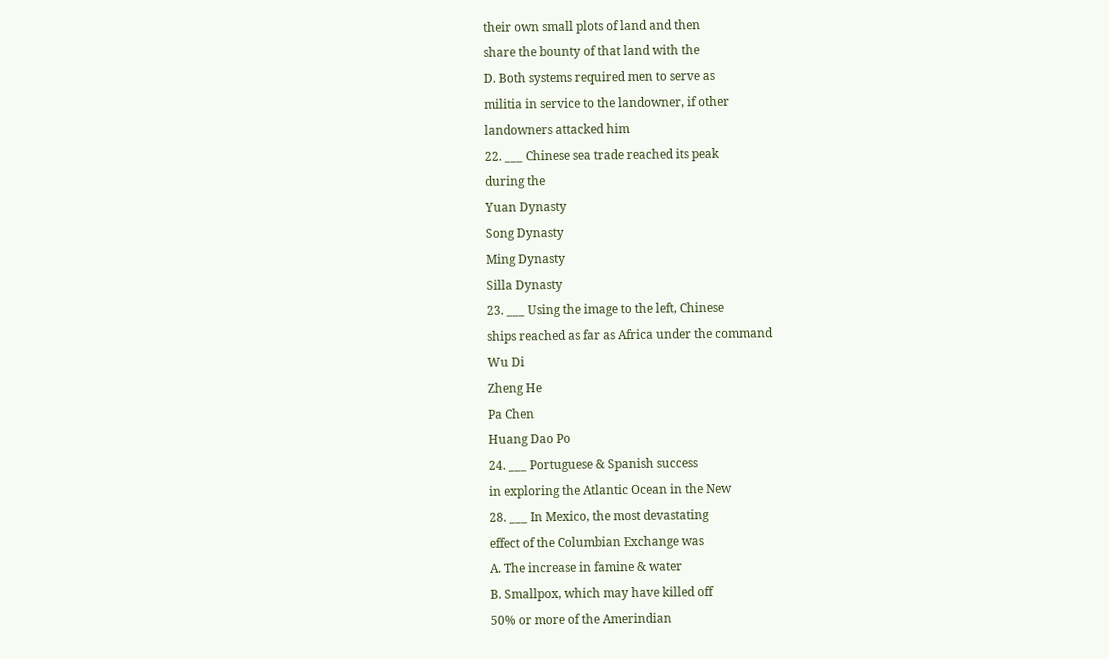their own small plots of land and then
share the bounty of that land with the
D. Both systems required men to serve as
militia in service to the landowner, if other
landowners attacked him
22. ___ Chinese sea trade reached its peak
during the
Yuan Dynasty
Song Dynasty
Ming Dynasty
Silla Dynasty
23. ___ Using the image to the left, Chinese
ships reached as far as Africa under the command
Wu Di
Zheng He
Pa Chen
Huang Dao Po
24. ___ Portuguese & Spanish success
in exploring the Atlantic Ocean in the New
28. ___ In Mexico, the most devastating
effect of the Columbian Exchange was
A. The increase in famine & water
B. Smallpox, which may have killed off
50% or more of the Amerindian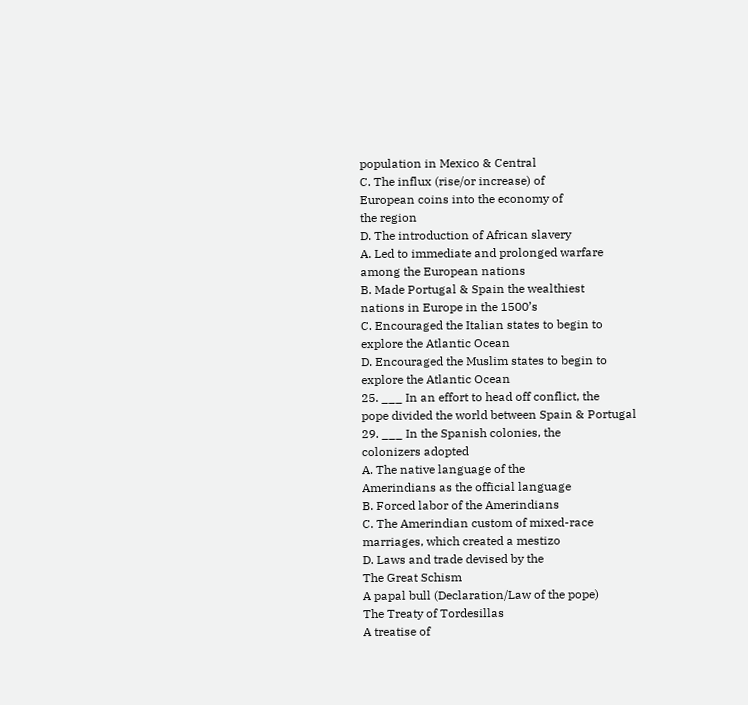population in Mexico & Central
C. The influx (rise/or increase) of
European coins into the economy of
the region
D. The introduction of African slavery
A. Led to immediate and prolonged warfare
among the European nations
B. Made Portugal & Spain the wealthiest
nations in Europe in the 1500’s
C. Encouraged the Italian states to begin to
explore the Atlantic Ocean
D. Encouraged the Muslim states to begin to
explore the Atlantic Ocean
25. ___ In an effort to head off conflict, the
pope divided the world between Spain & Portugal
29. ___ In the Spanish colonies, the
colonizers adopted
A. The native language of the
Amerindians as the official language
B. Forced labor of the Amerindians
C. The Amerindian custom of mixed-race
marriages, which created a mestizo
D. Laws and trade devised by the
The Great Schism
A papal bull (Declaration/Law of the pope)
The Treaty of Tordesillas
A treatise of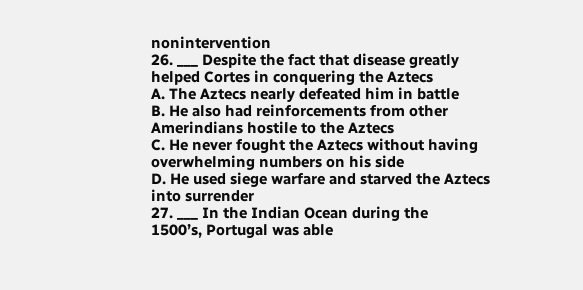nonintervention
26. ___ Despite the fact that disease greatly
helped Cortes in conquering the Aztecs
A. The Aztecs nearly defeated him in battle
B. He also had reinforcements from other
Amerindians hostile to the Aztecs
C. He never fought the Aztecs without having
overwhelming numbers on his side
D. He used siege warfare and starved the Aztecs
into surrender
27. ___ In the Indian Ocean during the
1500’s, Portugal was able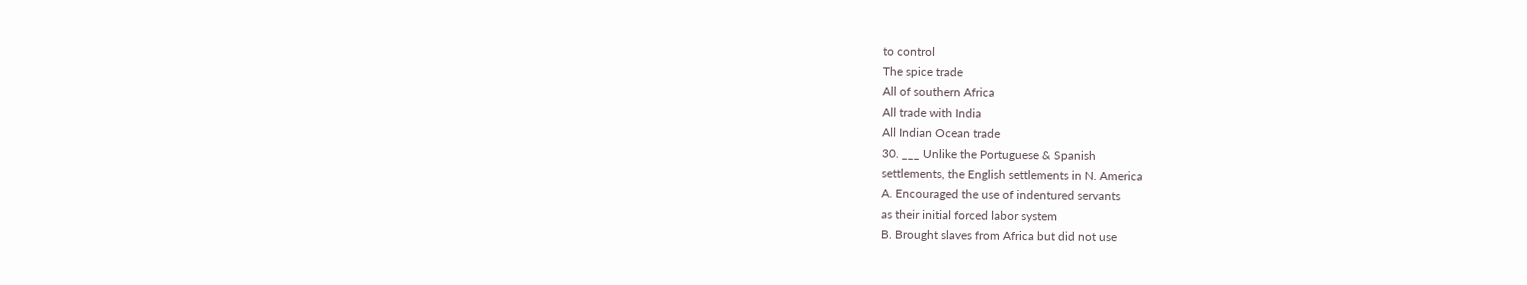to control
The spice trade
All of southern Africa
All trade with India
All Indian Ocean trade
30. ___ Unlike the Portuguese & Spanish
settlements, the English settlements in N. America
A. Encouraged the use of indentured servants
as their initial forced labor system
B. Brought slaves from Africa but did not use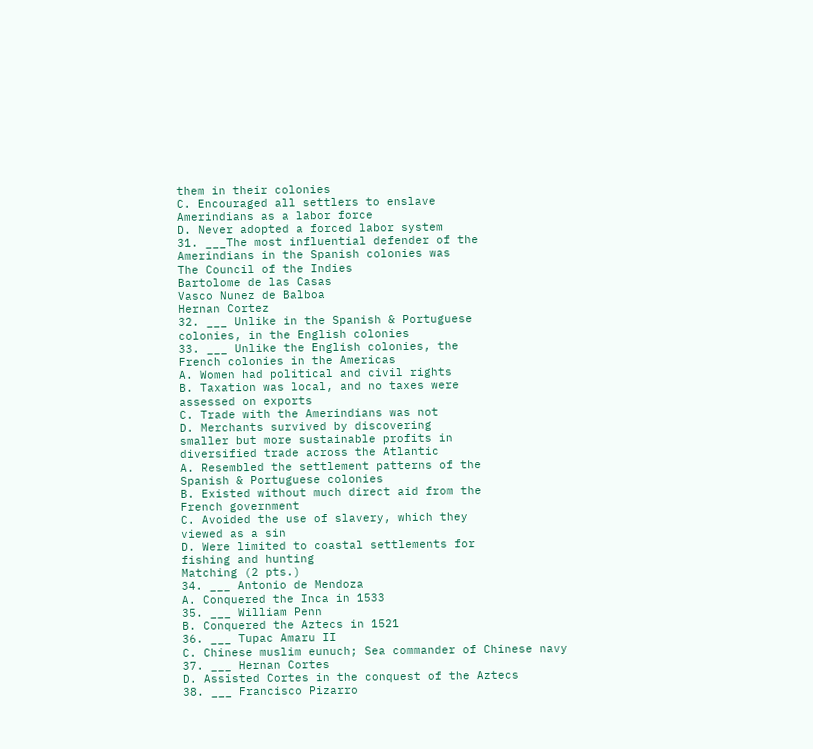them in their colonies
C. Encouraged all settlers to enslave
Amerindians as a labor force
D. Never adopted a forced labor system
31. ___The most influential defender of the
Amerindians in the Spanish colonies was
The Council of the Indies
Bartolome de las Casas
Vasco Nunez de Balboa
Hernan Cortez
32. ___ Unlike in the Spanish & Portuguese
colonies, in the English colonies
33. ___ Unlike the English colonies, the
French colonies in the Americas
A. Women had political and civil rights
B. Taxation was local, and no taxes were
assessed on exports
C. Trade with the Amerindians was not
D. Merchants survived by discovering
smaller but more sustainable profits in
diversified trade across the Atlantic
A. Resembled the settlement patterns of the
Spanish & Portuguese colonies
B. Existed without much direct aid from the
French government
C. Avoided the use of slavery, which they
viewed as a sin
D. Were limited to coastal settlements for
fishing and hunting
Matching (2 pts.)
34. ___ Antonio de Mendoza
A. Conquered the Inca in 1533
35. ___ William Penn
B. Conquered the Aztecs in 1521
36. ___ Tupac Amaru II
C. Chinese muslim eunuch; Sea commander of Chinese navy
37. ___ Hernan Cortes
D. Assisted Cortes in the conquest of the Aztecs
38. ___ Francisco Pizarro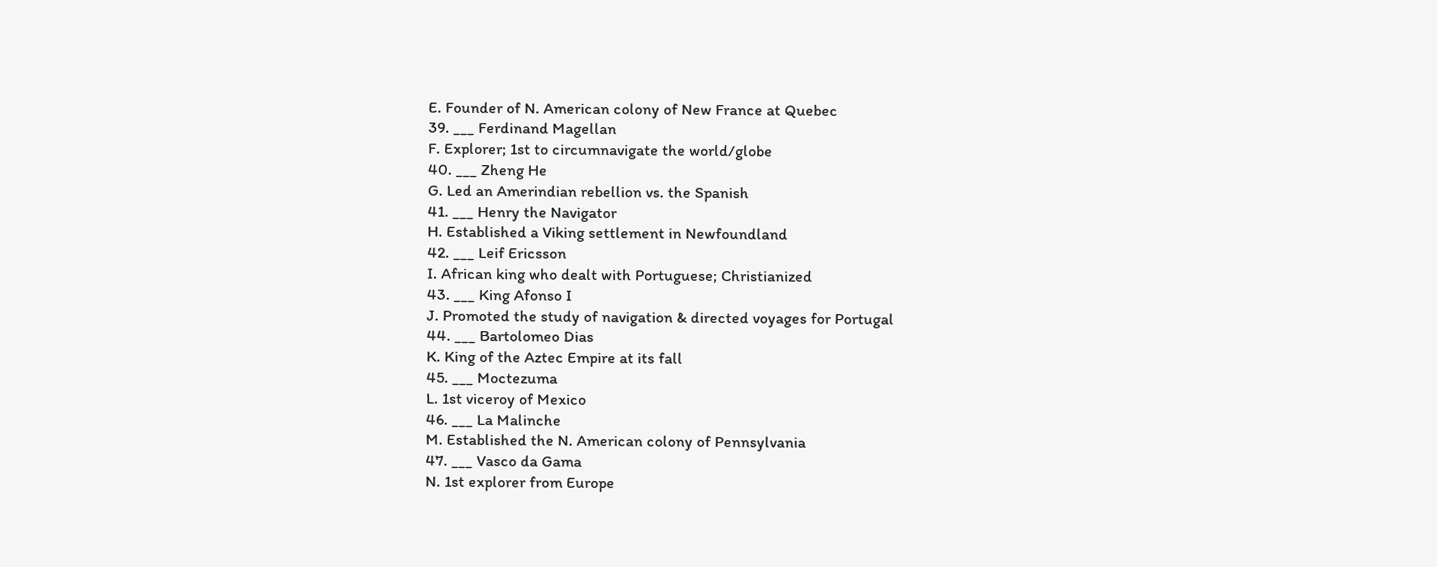E. Founder of N. American colony of New France at Quebec
39. ___ Ferdinand Magellan
F. Explorer; 1st to circumnavigate the world/globe
40. ___ Zheng He
G. Led an Amerindian rebellion vs. the Spanish
41. ___ Henry the Navigator
H. Established a Viking settlement in Newfoundland
42. ___ Leif Ericsson
I. African king who dealt with Portuguese; Christianized
43. ___ King Afonso I
J. Promoted the study of navigation & directed voyages for Portugal
44. ___ Bartolomeo Dias
K. King of the Aztec Empire at its fall
45. ___ Moctezuma
L. 1st viceroy of Mexico
46. ___ La Malinche
M. Established the N. American colony of Pennsylvania
47. ___ Vasco da Gama
N. 1st explorer from Europe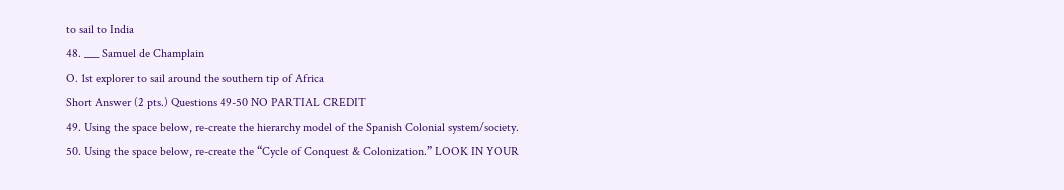to sail to India
48. ___ Samuel de Champlain
O. 1st explorer to sail around the southern tip of Africa
Short Answer (2 pts.) Questions 49-50 NO PARTIAL CREDIT
49. Using the space below, re-create the hierarchy model of the Spanish Colonial system/society.
50. Using the space below, re-create the “Cycle of Conquest & Colonization.” LOOK IN YOUR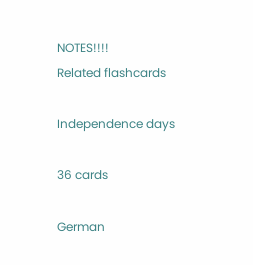NOTES!!!!
Related flashcards

Independence days

36 cards

German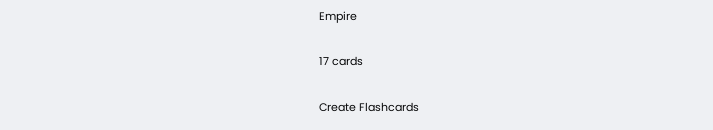Empire

17 cards

Create Flashcards